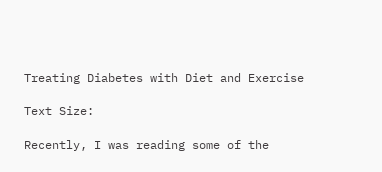Treating Diabetes with Diet and Exercise

Text Size:

Recently, I was reading some of the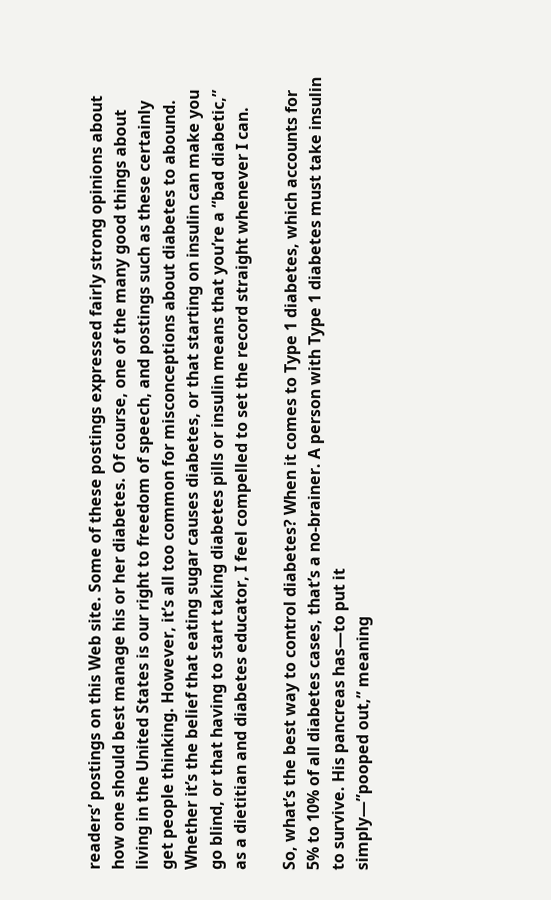readers’ postings on this Web site. Some of these postings expressed fairly strong opinions about how one should best manage his or her diabetes. Of course, one of the many good things about living in the United States is our right to freedom of speech, and postings such as these certainly get people thinking. However, it’s all too common for misconceptions about diabetes to abound. Whether it’s the belief that eating sugar causes diabetes, or that starting on insulin can make you go blind, or that having to start taking diabetes pills or insulin means that you’re a “bad diabetic,” as a dietitian and diabetes educator, I feel compelled to set the record straight whenever I can.

So, what’s the best way to control diabetes? When it comes to Type 1 diabetes, which accounts for 5% to 10% of all diabetes cases, that’s a no-brainer. A person with Type 1 diabetes must take insulin to survive. His pancreas has—to put it
simply—”pooped out,” meaning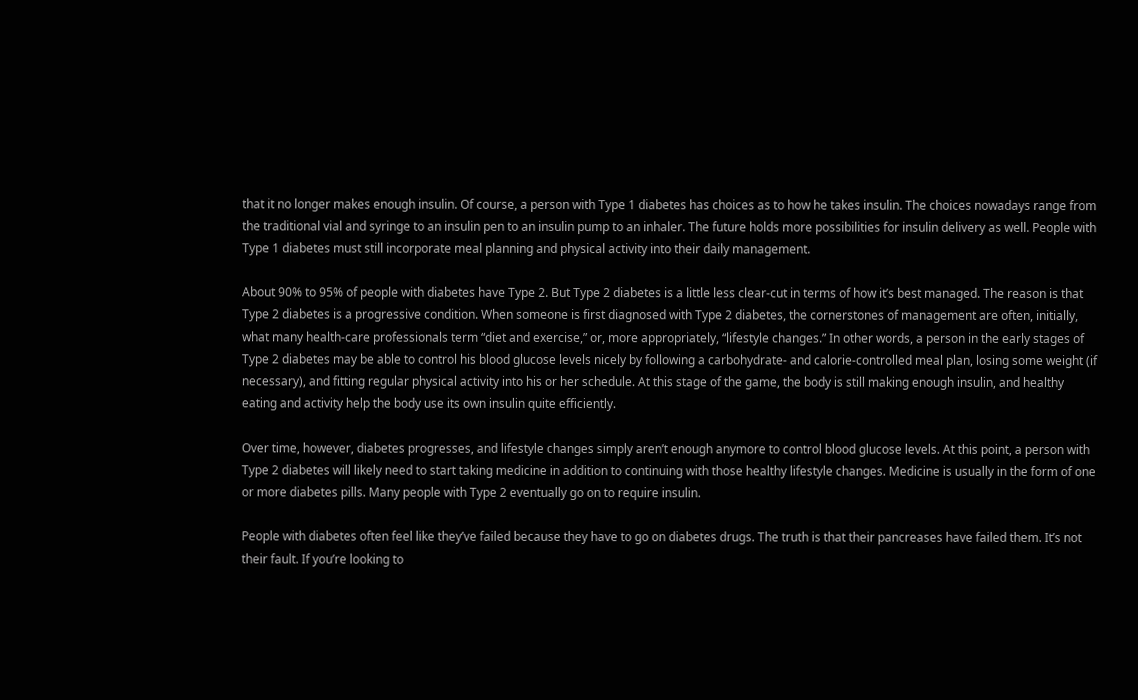that it no longer makes enough insulin. Of course, a person with Type 1 diabetes has choices as to how he takes insulin. The choices nowadays range from the traditional vial and syringe to an insulin pen to an insulin pump to an inhaler. The future holds more possibilities for insulin delivery as well. People with Type 1 diabetes must still incorporate meal planning and physical activity into their daily management.

About 90% to 95% of people with diabetes have Type 2. But Type 2 diabetes is a little less clear-cut in terms of how it’s best managed. The reason is that Type 2 diabetes is a progressive condition. When someone is first diagnosed with Type 2 diabetes, the cornerstones of management are often, initially, what many health-care professionals term “diet and exercise,” or, more appropriately, “lifestyle changes.” In other words, a person in the early stages of Type 2 diabetes may be able to control his blood glucose levels nicely by following a carbohydrate- and calorie-controlled meal plan, losing some weight (if necessary), and fitting regular physical activity into his or her schedule. At this stage of the game, the body is still making enough insulin, and healthy eating and activity help the body use its own insulin quite efficiently.

Over time, however, diabetes progresses, and lifestyle changes simply aren’t enough anymore to control blood glucose levels. At this point, a person with Type 2 diabetes will likely need to start taking medicine in addition to continuing with those healthy lifestyle changes. Medicine is usually in the form of one or more diabetes pills. Many people with Type 2 eventually go on to require insulin.

People with diabetes often feel like they’ve failed because they have to go on diabetes drugs. The truth is that their pancreases have failed them. It’s not their fault. If you’re looking to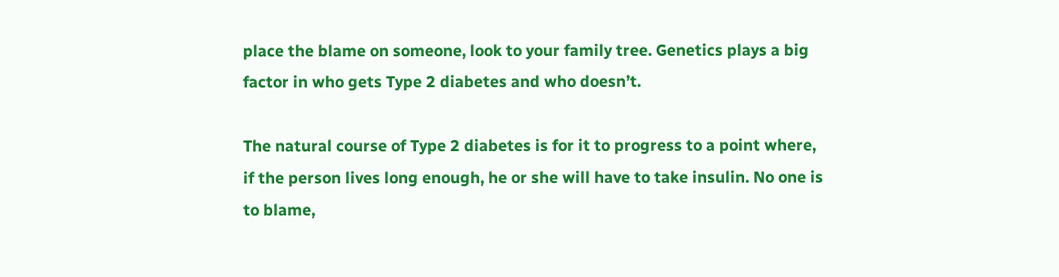place the blame on someone, look to your family tree. Genetics plays a big factor in who gets Type 2 diabetes and who doesn’t.

The natural course of Type 2 diabetes is for it to progress to a point where, if the person lives long enough, he or she will have to take insulin. No one is to blame,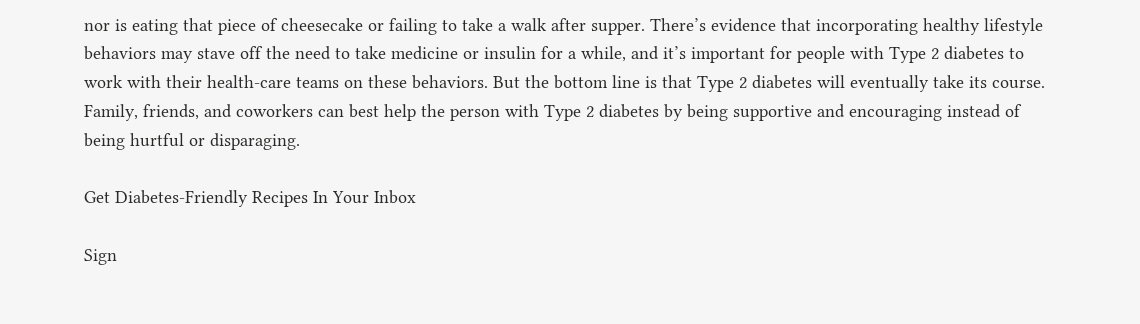nor is eating that piece of cheesecake or failing to take a walk after supper. There’s evidence that incorporating healthy lifestyle behaviors may stave off the need to take medicine or insulin for a while, and it’s important for people with Type 2 diabetes to work with their health-care teams on these behaviors. But the bottom line is that Type 2 diabetes will eventually take its course. Family, friends, and coworkers can best help the person with Type 2 diabetes by being supportive and encouraging instead of being hurtful or disparaging.

Get Diabetes-Friendly Recipes In Your Inbox

Sign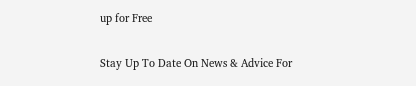up for Free

Stay Up To Date On News & Advice For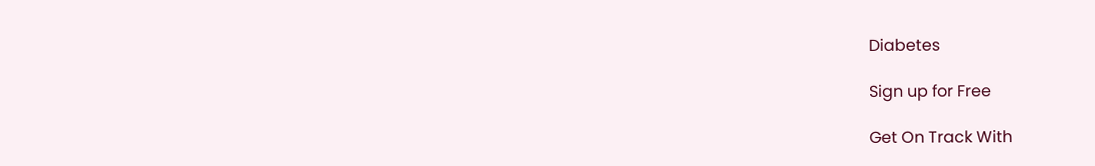Diabetes

Sign up for Free

Get On Track With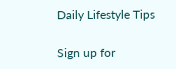Daily Lifestyle Tips

Sign up for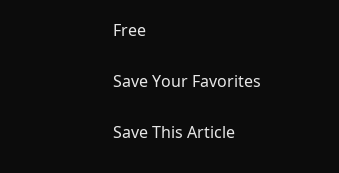Free

Save Your Favorites

Save This Article